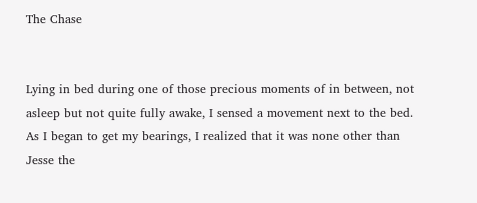The Chase


Lying in bed during one of those precious moments of in between, not asleep but not quite fully awake, I sensed a movement next to the bed.  As I began to get my bearings, I realized that it was none other than Jesse the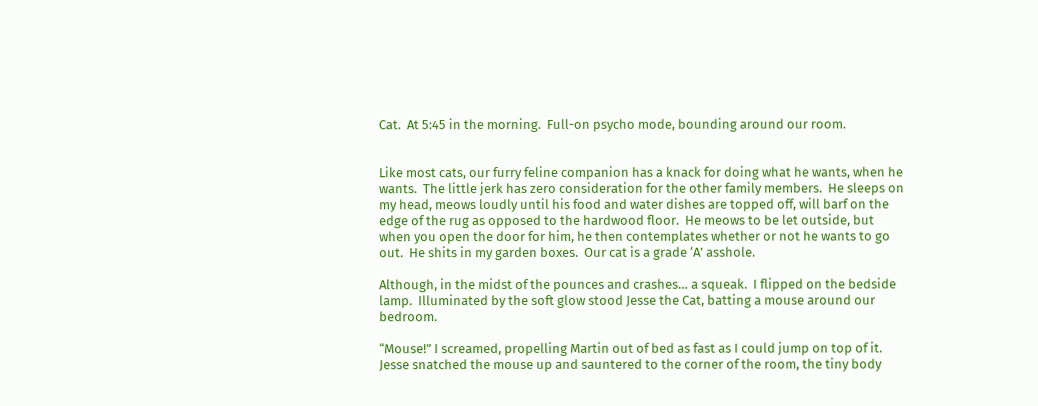Cat.  At 5:45 in the morning.  Full-on psycho mode, bounding around our room.


Like most cats, our furry feline companion has a knack for doing what he wants, when he wants.  The little jerk has zero consideration for the other family members.  He sleeps on my head, meows loudly until his food and water dishes are topped off, will barf on the edge of the rug as opposed to the hardwood floor.  He meows to be let outside, but when you open the door for him, he then contemplates whether or not he wants to go out.  He shits in my garden boxes.  Our cat is a grade ‘A’ asshole.

Although, in the midst of the pounces and crashes… a squeak.  I flipped on the bedside lamp.  Illuminated by the soft glow stood Jesse the Cat, batting a mouse around our bedroom.

“Mouse!” I screamed, propelling Martin out of bed as fast as I could jump on top of it.  Jesse snatched the mouse up and sauntered to the corner of the room, the tiny body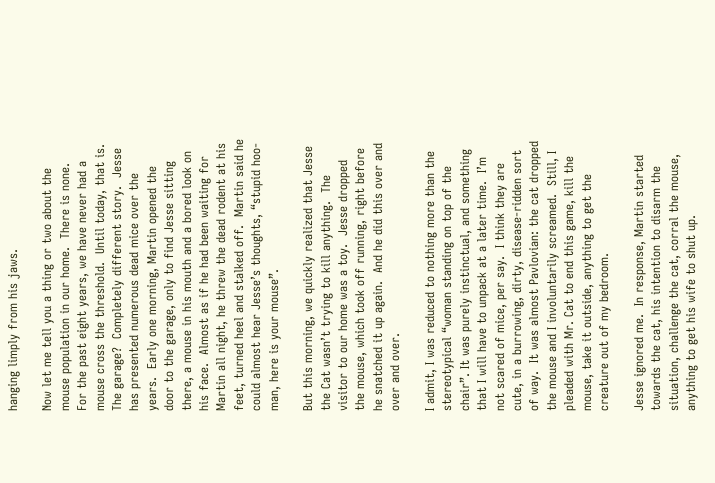hanging limply from his jaws.

Now let me tell you a thing or two about the mouse population in our home.  There is none.  For the past eight years, we have never had a mouse cross the threshold.  Until today, that is.  The garage?  Completely different story.  Jesse has presented numerous dead mice over the years.  Early one morning, Martin opened the door to the garage, only to find Jesse sitting there, a mouse in his mouth and a bored look on his face.  Almost as if he had been waiting for Martin all night, he threw the dead rodent at his feet, turned heel and stalked off.  Martin said he could almost hear Jesse’s thoughts, “stupid hoo-man, here is your mouse”.

But this morning, we quickly realized that Jesse the Cat wasn’t trying to kill anything.  The visitor to our home was a toy.  Jesse dropped the mouse, which took off running, right before he snatched it up again.  And he did this over and over and over.

I admit, I was reduced to nothing more than the stereotypical “woman standing on top of the chair”. It was purely instinctual, and something that I will have to unpack at a later time.  I’m not scared of mice, per say.  I think they are cute, in a burrowing, dirty, disease-ridden sort of way.  It was almost Pavlovian: the cat dropped the mouse and I involuntarily screamed.  Still, I pleaded with Mr. Cat to end this game, kill the mouse, take it outside, anything to get the creature out of my bedroom.

Jesse ignored me.  In response, Martin started towards the cat, his intention to disarm the situation, challenge the cat, corral the mouse, anything to get his wife to shut up.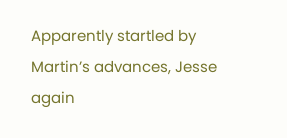Apparently startled by Martin’s advances, Jesse again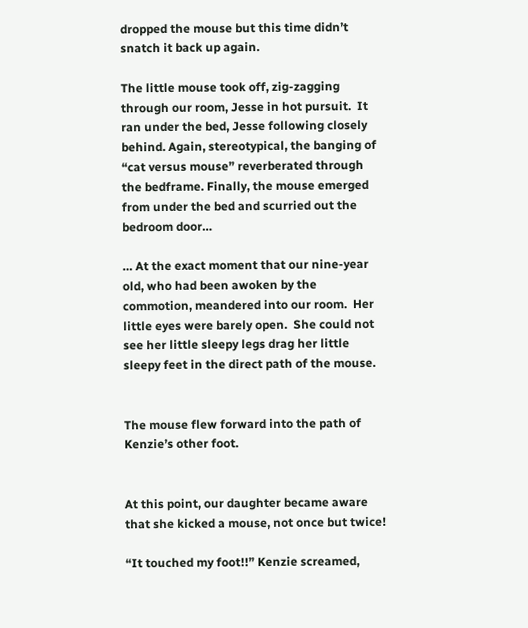dropped the mouse but this time didn’t snatch it back up again.

The little mouse took off, zig-zagging through our room, Jesse in hot pursuit.  It ran under the bed, Jesse following closely behind. Again, stereotypical, the banging of “cat versus mouse” reverberated through the bedframe. Finally, the mouse emerged from under the bed and scurried out the bedroom door…

… At the exact moment that our nine-year old, who had been awoken by the commotion, meandered into our room.  Her little eyes were barely open.  She could not see her little sleepy legs drag her little sleepy feet in the direct path of the mouse.


The mouse flew forward into the path of Kenzie’s other foot.


At this point, our daughter became aware that she kicked a mouse, not once but twice!

“It touched my foot!!” Kenzie screamed,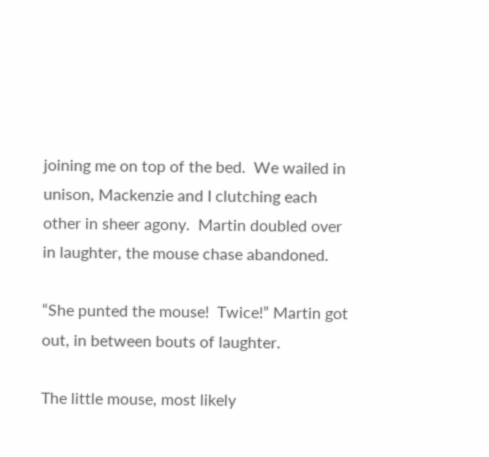joining me on top of the bed.  We wailed in unison, Mackenzie and I clutching each other in sheer agony.  Martin doubled over in laughter, the mouse chase abandoned.

“She punted the mouse!  Twice!” Martin got out, in between bouts of laughter.

The little mouse, most likely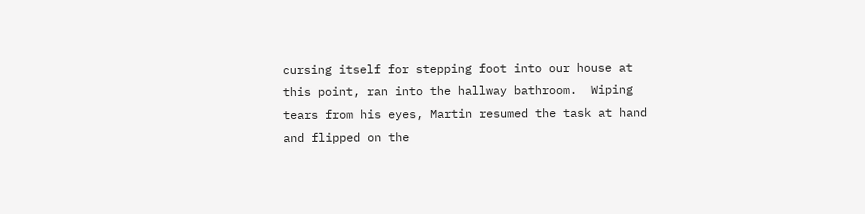cursing itself for stepping foot into our house at this point, ran into the hallway bathroom.  Wiping tears from his eyes, Martin resumed the task at hand and flipped on the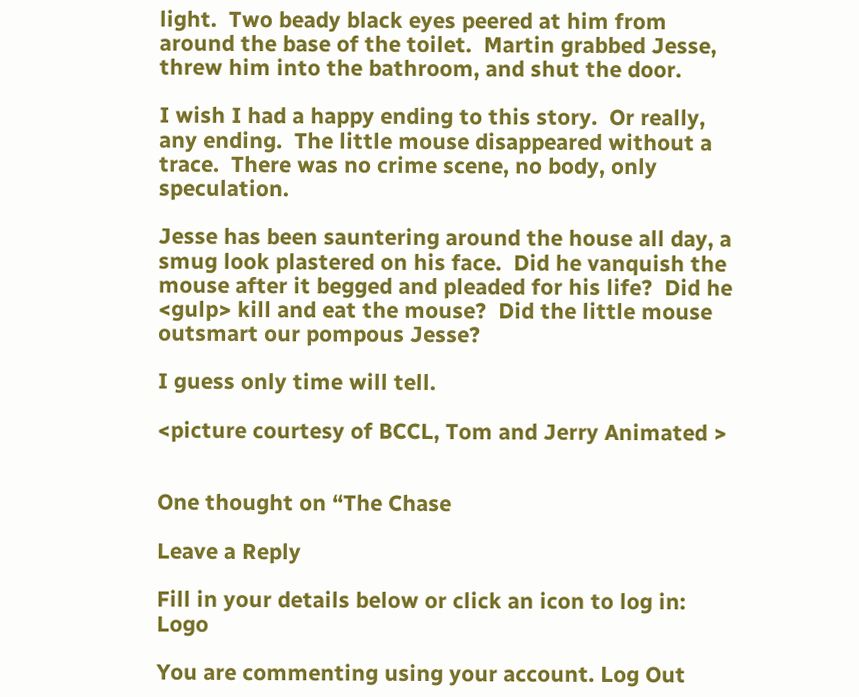light.  Two beady black eyes peered at him from around the base of the toilet.  Martin grabbed Jesse, threw him into the bathroom, and shut the door.

I wish I had a happy ending to this story.  Or really, any ending.  The little mouse disappeared without a trace.  There was no crime scene, no body, only speculation.

Jesse has been sauntering around the house all day, a smug look plastered on his face.  Did he vanquish the mouse after it begged and pleaded for his life?  Did he <gulp> kill and eat the mouse?  Did the little mouse outsmart our pompous Jesse?

I guess only time will tell.

<picture courtesy of BCCL, Tom and Jerry Animated >


One thought on “The Chase

Leave a Reply

Fill in your details below or click an icon to log in: Logo

You are commenting using your account. Log Out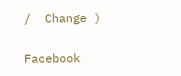/  Change )

Facebook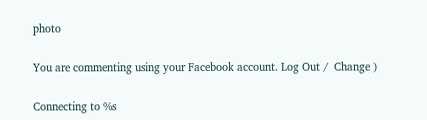photo

You are commenting using your Facebook account. Log Out /  Change )

Connecting to %s